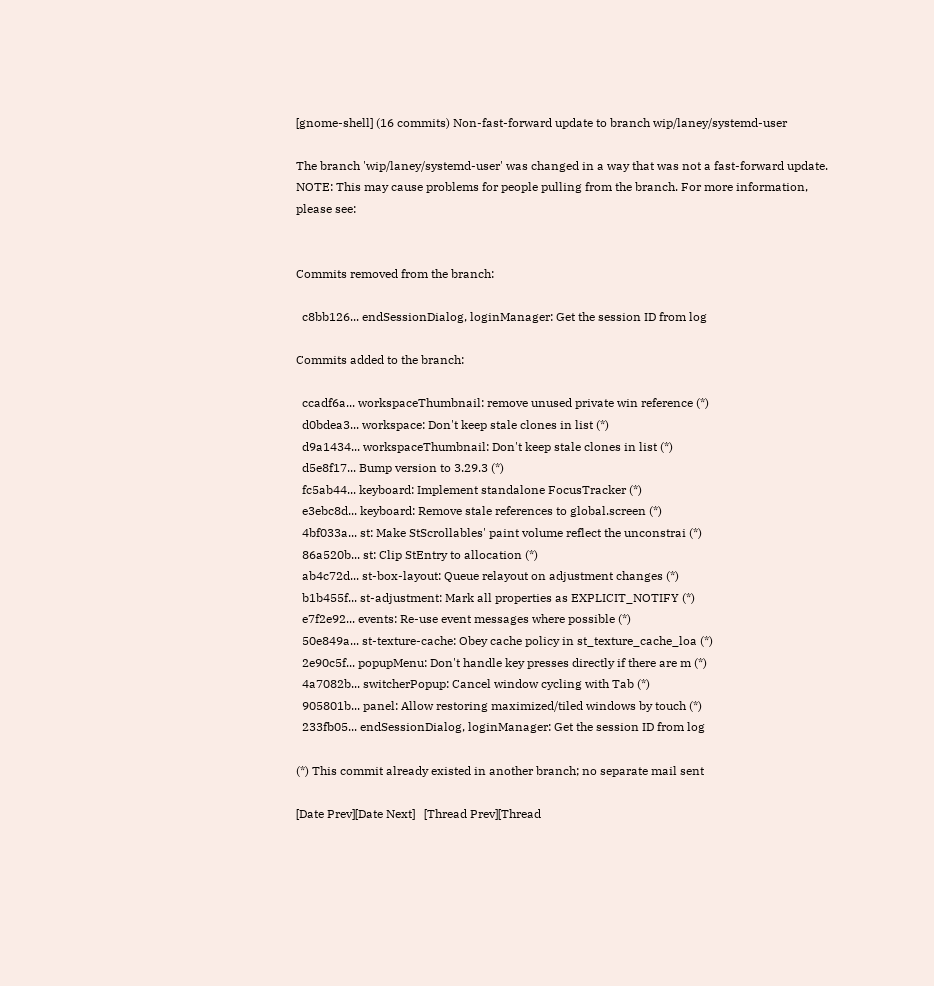[gnome-shell] (16 commits) Non-fast-forward update to branch wip/laney/systemd-user

The branch 'wip/laney/systemd-user' was changed in a way that was not a fast-forward update.
NOTE: This may cause problems for people pulling from the branch. For more information,
please see:


Commits removed from the branch:

  c8bb126... endSessionDialog, loginManager: Get the session ID from log

Commits added to the branch:

  ccadf6a... workspaceThumbnail: remove unused private win reference (*)
  d0bdea3... workspace: Don't keep stale clones in list (*)
  d9a1434... workspaceThumbnail: Don't keep stale clones in list (*)
  d5e8f17... Bump version to 3.29.3 (*)
  fc5ab44... keyboard: Implement standalone FocusTracker (*)
  e3ebc8d... keyboard: Remove stale references to global.screen (*)
  4bf033a... st: Make StScrollables' paint volume reflect the unconstrai (*)
  86a520b... st: Clip StEntry to allocation (*)
  ab4c72d... st-box-layout: Queue relayout on adjustment changes (*)
  b1b455f... st-adjustment: Mark all properties as EXPLICIT_NOTIFY (*)
  e7f2e92... events: Re-use event messages where possible (*)
  50e849a... st-texture-cache: Obey cache policy in st_texture_cache_loa (*)
  2e90c5f... popupMenu: Don't handle key presses directly if there are m (*)
  4a7082b... switcherPopup: Cancel window cycling with Tab (*)
  905801b... panel: Allow restoring maximized/tiled windows by touch (*)
  233fb05... endSessionDialog, loginManager: Get the session ID from log

(*) This commit already existed in another branch; no separate mail sent

[Date Prev][Date Next]   [Thread Prev][Thread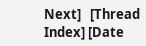Next]   [Thread Index] [Date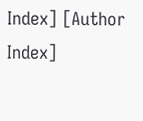Index] [Author Index]